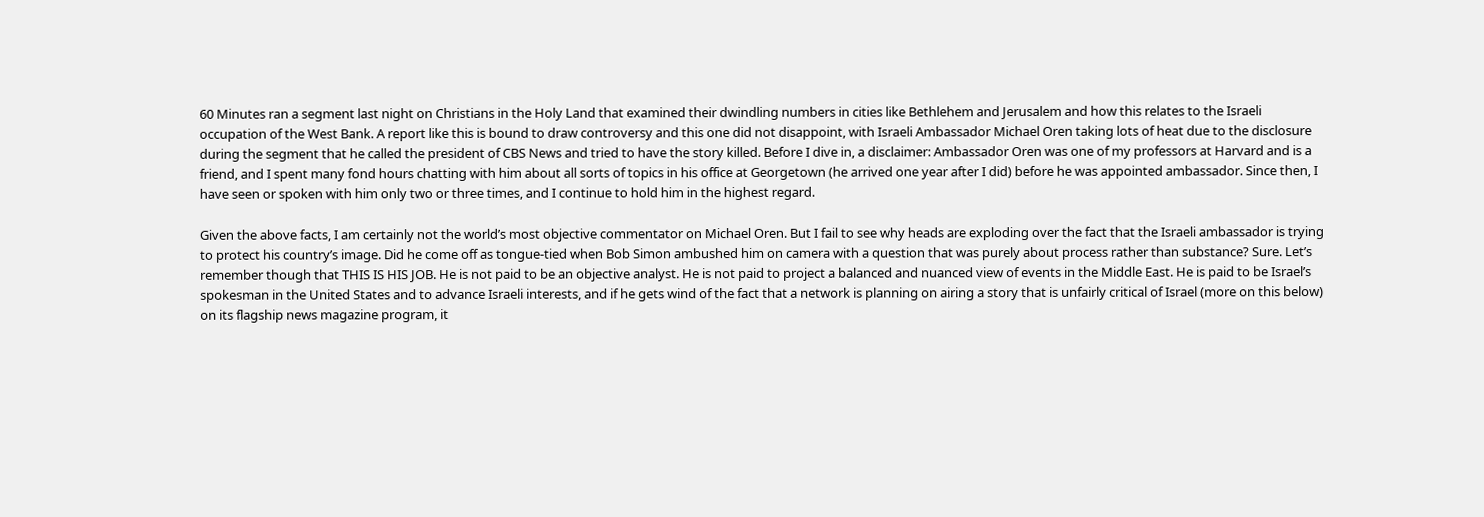60 Minutes ran a segment last night on Christians in the Holy Land that examined their dwindling numbers in cities like Bethlehem and Jerusalem and how this relates to the Israeli occupation of the West Bank. A report like this is bound to draw controversy and this one did not disappoint, with Israeli Ambassador Michael Oren taking lots of heat due to the disclosure during the segment that he called the president of CBS News and tried to have the story killed. Before I dive in, a disclaimer: Ambassador Oren was one of my professors at Harvard and is a friend, and I spent many fond hours chatting with him about all sorts of topics in his office at Georgetown (he arrived one year after I did) before he was appointed ambassador. Since then, I have seen or spoken with him only two or three times, and I continue to hold him in the highest regard.

Given the above facts, I am certainly not the world’s most objective commentator on Michael Oren. But I fail to see why heads are exploding over the fact that the Israeli ambassador is trying to protect his country’s image. Did he come off as tongue-tied when Bob Simon ambushed him on camera with a question that was purely about process rather than substance? Sure. Let’s remember though that THIS IS HIS JOB. He is not paid to be an objective analyst. He is not paid to project a balanced and nuanced view of events in the Middle East. He is paid to be Israel’s spokesman in the United States and to advance Israeli interests, and if he gets wind of the fact that a network is planning on airing a story that is unfairly critical of Israel (more on this below) on its flagship news magazine program, it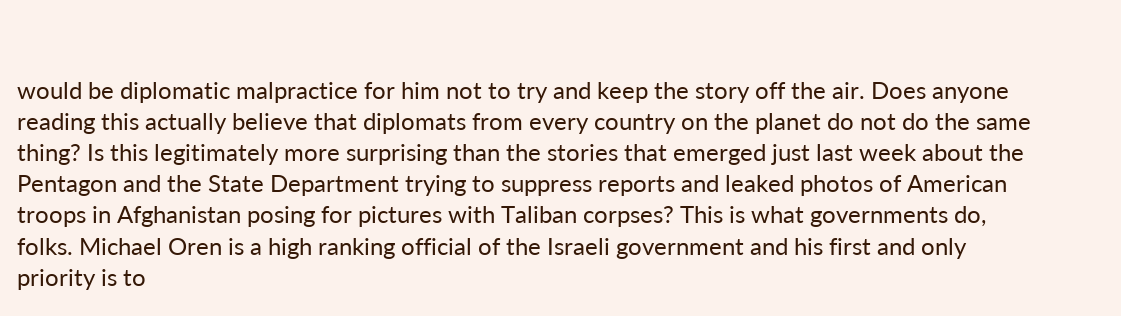would be diplomatic malpractice for him not to try and keep the story off the air. Does anyone reading this actually believe that diplomats from every country on the planet do not do the same thing? Is this legitimately more surprising than the stories that emerged just last week about the Pentagon and the State Department trying to suppress reports and leaked photos of American troops in Afghanistan posing for pictures with Taliban corpses? This is what governments do, folks. Michael Oren is a high ranking official of the Israeli government and his first and only priority is to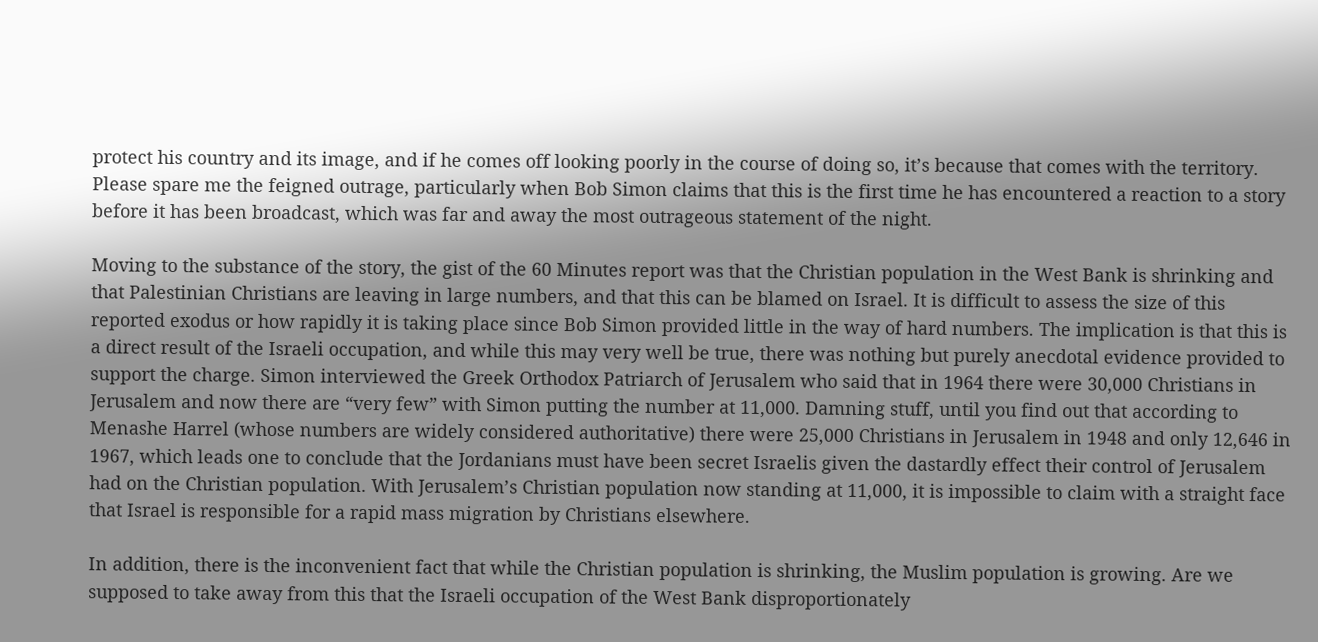protect his country and its image, and if he comes off looking poorly in the course of doing so, it’s because that comes with the territory. Please spare me the feigned outrage, particularly when Bob Simon claims that this is the first time he has encountered a reaction to a story before it has been broadcast, which was far and away the most outrageous statement of the night.

Moving to the substance of the story, the gist of the 60 Minutes report was that the Christian population in the West Bank is shrinking and that Palestinian Christians are leaving in large numbers, and that this can be blamed on Israel. It is difficult to assess the size of this reported exodus or how rapidly it is taking place since Bob Simon provided little in the way of hard numbers. The implication is that this is a direct result of the Israeli occupation, and while this may very well be true, there was nothing but purely anecdotal evidence provided to support the charge. Simon interviewed the Greek Orthodox Patriarch of Jerusalem who said that in 1964 there were 30,000 Christians in Jerusalem and now there are “very few” with Simon putting the number at 11,000. Damning stuff, until you find out that according to Menashe Harrel (whose numbers are widely considered authoritative) there were 25,000 Christians in Jerusalem in 1948 and only 12,646 in 1967, which leads one to conclude that the Jordanians must have been secret Israelis given the dastardly effect their control of Jerusalem had on the Christian population. With Jerusalem’s Christian population now standing at 11,000, it is impossible to claim with a straight face that Israel is responsible for a rapid mass migration by Christians elsewhere.

In addition, there is the inconvenient fact that while the Christian population is shrinking, the Muslim population is growing. Are we supposed to take away from this that the Israeli occupation of the West Bank disproportionately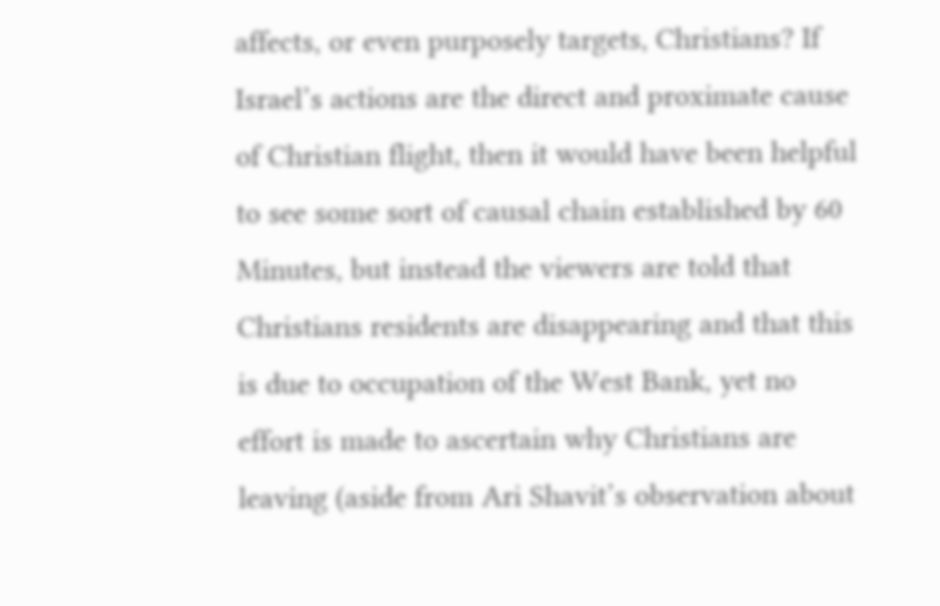affects, or even purposely targets, Christians? If Israel’s actions are the direct and proximate cause of Christian flight, then it would have been helpful to see some sort of causal chain established by 60 Minutes, but instead the viewers are told that Christians residents are disappearing and that this is due to occupation of the West Bank, yet no effort is made to ascertain why Christians are leaving (aside from Ari Shavit’s observation about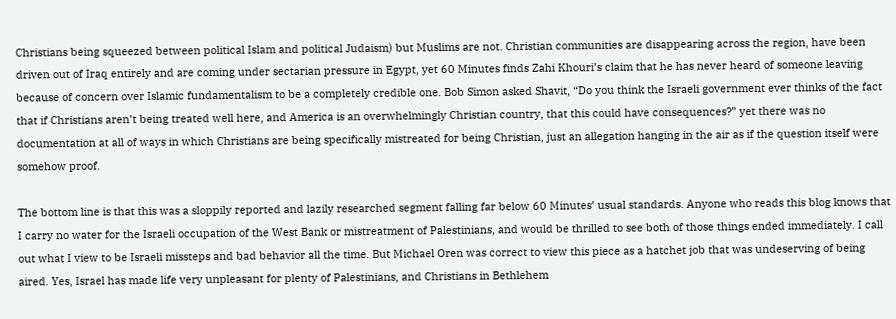Christians being squeezed between political Islam and political Judaism) but Muslims are not. Christian communities are disappearing across the region, have been driven out of Iraq entirely and are coming under sectarian pressure in Egypt, yet 60 Minutes finds Zahi Khouri’s claim that he has never heard of someone leaving because of concern over Islamic fundamentalism to be a completely credible one. Bob Simon asked Shavit, “Do you think the Israeli government ever thinks of the fact that if Christians aren’t being treated well here, and America is an overwhelmingly Christian country, that this could have consequences?” yet there was no documentation at all of ways in which Christians are being specifically mistreated for being Christian, just an allegation hanging in the air as if the question itself were somehow proof.

The bottom line is that this was a sloppily reported and lazily researched segment falling far below 60 Minutes’ usual standards. Anyone who reads this blog knows that I carry no water for the Israeli occupation of the West Bank or mistreatment of Palestinians, and would be thrilled to see both of those things ended immediately. I call out what I view to be Israeli missteps and bad behavior all the time. But Michael Oren was correct to view this piece as a hatchet job that was undeserving of being aired. Yes, Israel has made life very unpleasant for plenty of Palestinians, and Christians in Bethlehem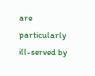are particularly ill-served by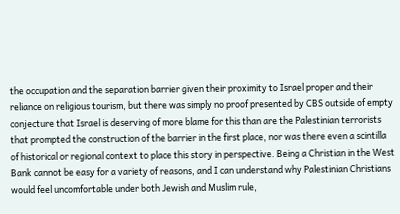the occupation and the separation barrier given their proximity to Israel proper and their reliance on religious tourism, but there was simply no proof presented by CBS outside of empty conjecture that Israel is deserving of more blame for this than are the Palestinian terrorists that prompted the construction of the barrier in the first place, nor was there even a scintilla of historical or regional context to place this story in perspective. Being a Christian in the West Bank cannot be easy for a variety of reasons, and I can understand why Palestinian Christians would feel uncomfortable under both Jewish and Muslim rule,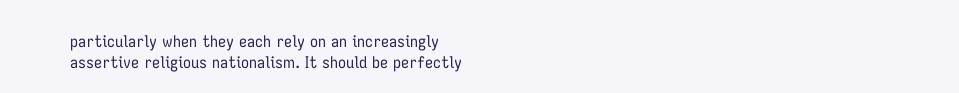particularly when they each rely on an increasingly assertive religious nationalism. It should be perfectly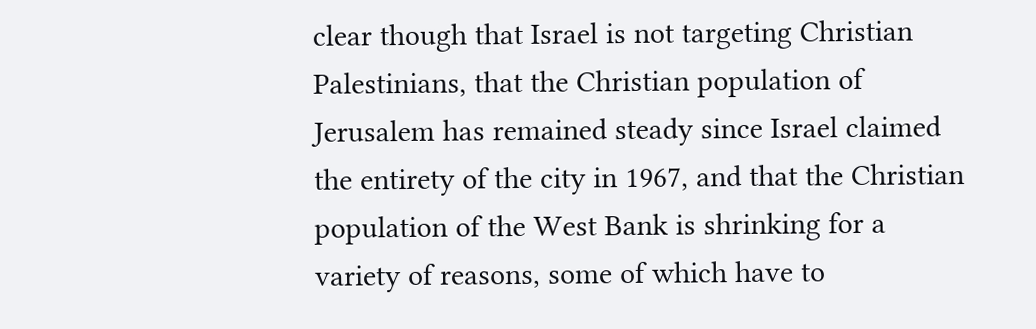clear though that Israel is not targeting Christian Palestinians, that the Christian population of Jerusalem has remained steady since Israel claimed the entirety of the city in 1967, and that the Christian population of the West Bank is shrinking for a variety of reasons, some of which have to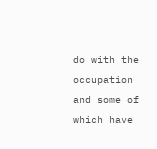do with the occupation and some of which have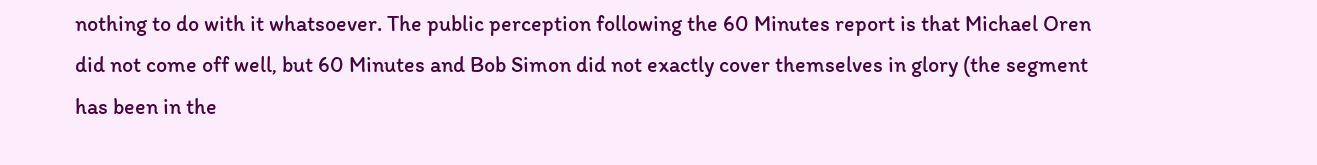nothing to do with it whatsoever. The public perception following the 60 Minutes report is that Michael Oren did not come off well, but 60 Minutes and Bob Simon did not exactly cover themselves in glory (the segment has been in the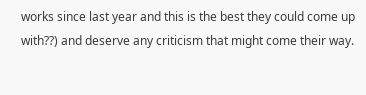works since last year and this is the best they could come up with??) and deserve any criticism that might come their way.